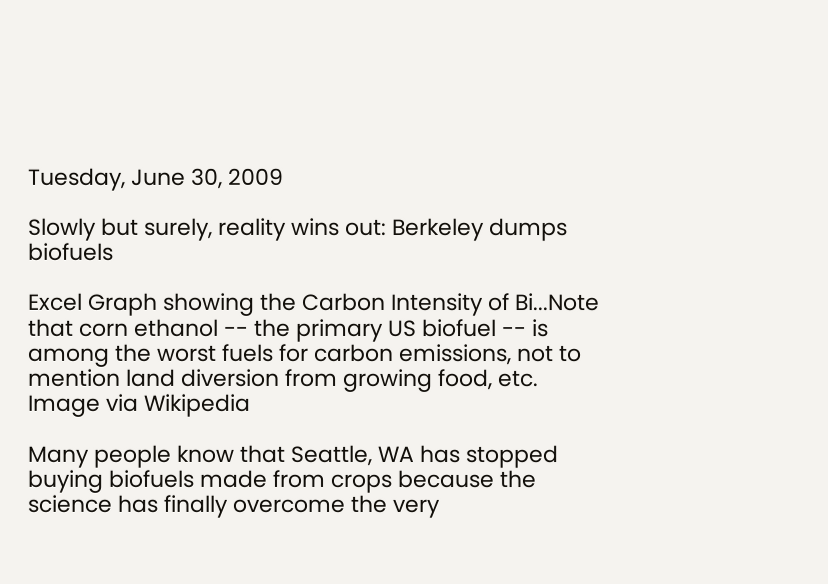Tuesday, June 30, 2009

Slowly but surely, reality wins out: Berkeley dumps biofuels

Excel Graph showing the Carbon Intensity of Bi...Note that corn ethanol -- the primary US biofuel -- is among the worst fuels for carbon emissions, not to mention land diversion from growing food, etc. Image via Wikipedia

Many people know that Seattle, WA has stopped buying biofuels made from crops because the science has finally overcome the very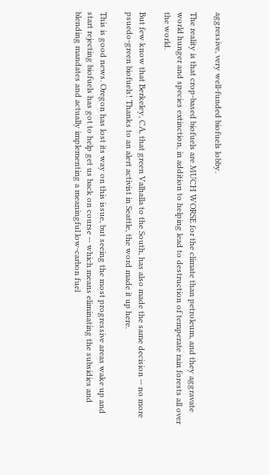aggressive, very well-funded biofuels lobby.

The reality is that crop-based biofuels are MUCH WORSE for the climate than petroleum, and they aggravate world hunger and species extinction, in addition to helping lead to destruction of temperate rain forests all over the world.

But few know that Berkeley, CA, that green Valhalla to the South, has also made the same decision -- no more psuedo-green biofuels! Thanks to an alert activist in Seattle, the word made it up here.

This is good news. Oregon has lost its way on this issue, but seeing the most progressive areas wake up and start rejecting biofuels has got to help get us back on course -- which means eliminating the subsidies and blending mandates and actually implementing a meaningful low-carbon fuel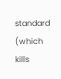standard (which kills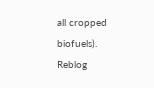all cropped biofuels).
Reblog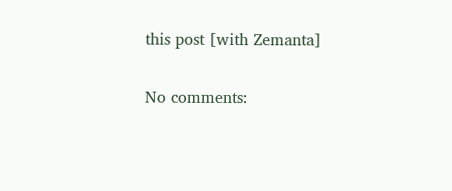this post [with Zemanta]

No comments: